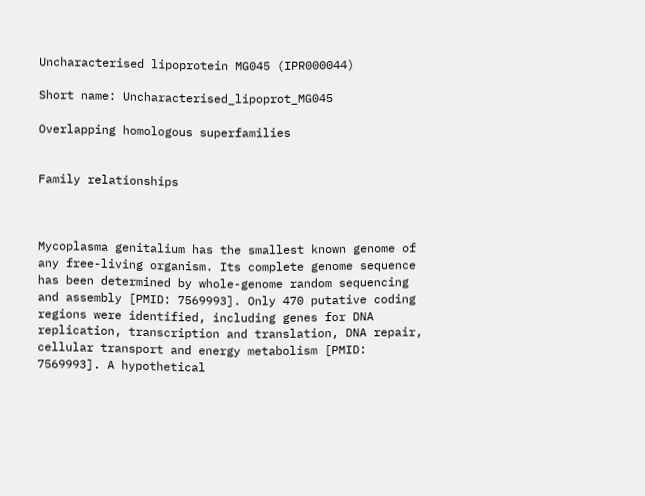Uncharacterised lipoprotein MG045 (IPR000044)

Short name: Uncharacterised_lipoprot_MG045

Overlapping homologous superfamilies


Family relationships



Mycoplasma genitalium has the smallest known genome of any free-living organism. Its complete genome sequence has been determined by whole-genome random sequencing and assembly [PMID: 7569993]. Only 470 putative coding regions were identified, including genes for DNA replication, transcription and translation, DNA repair, cellular transport and energy metabolism [PMID: 7569993]. A hypothetical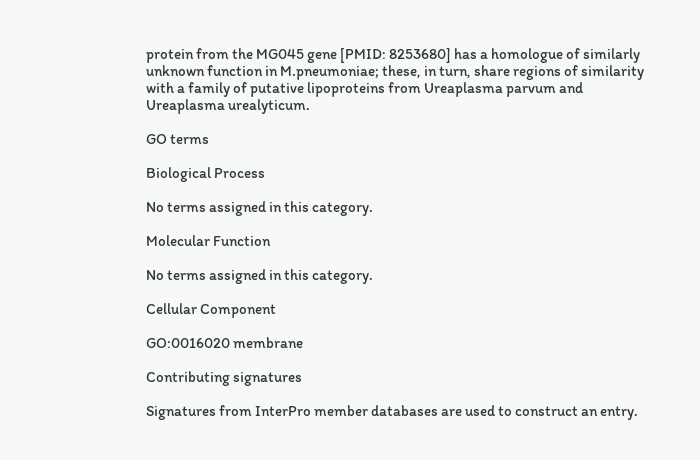protein from the MG045 gene [PMID: 8253680] has a homologue of similarly unknown function in M.pneumoniae; these, in turn, share regions of similarity with a family of putative lipoproteins from Ureaplasma parvum and Ureaplasma urealyticum.

GO terms

Biological Process

No terms assigned in this category.

Molecular Function

No terms assigned in this category.

Cellular Component

GO:0016020 membrane

Contributing signatures

Signatures from InterPro member databases are used to construct an entry.